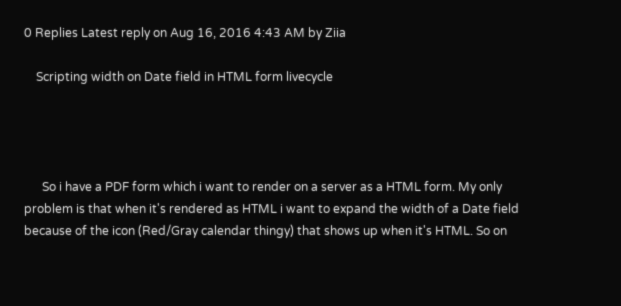0 Replies Latest reply on Aug 16, 2016 4:43 AM by Ziia

    Scripting width on Date field in HTML form livecycle




      So i have a PDF form which i want to render on a server as a HTML form. My only problem is that when it's rendered as HTML i want to expand the width of a Date field because of the icon (Red/Gray calendar thingy) that shows up when it's HTML. So on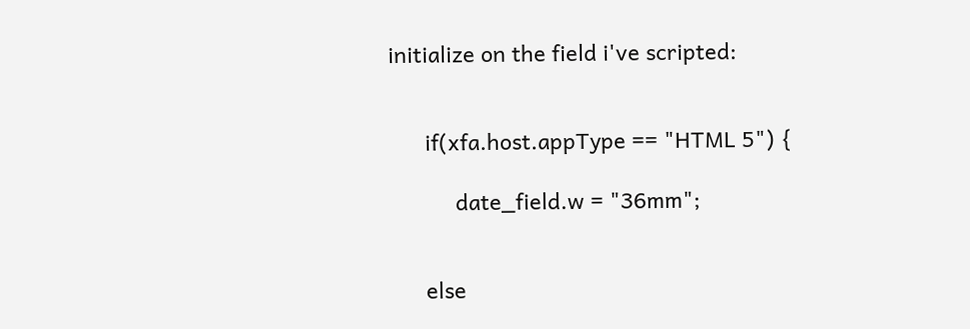initialize on the field i've scripted:


      if(xfa.host.appType == "HTML 5") {

           date_field.w = "36mm";


      else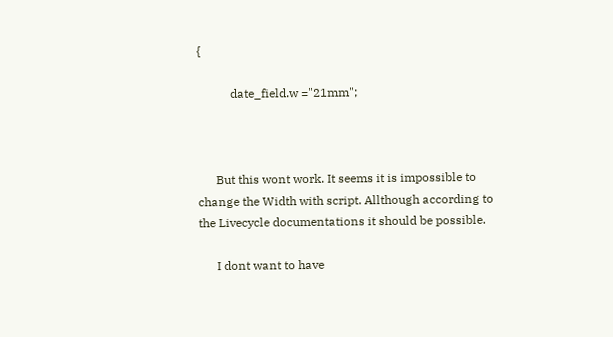{

           date_field.w ="21mm";



      But this wont work. It seems it is impossible to change the Width with script. Allthough according to the Livecycle documentations it should be possible.

      I dont want to have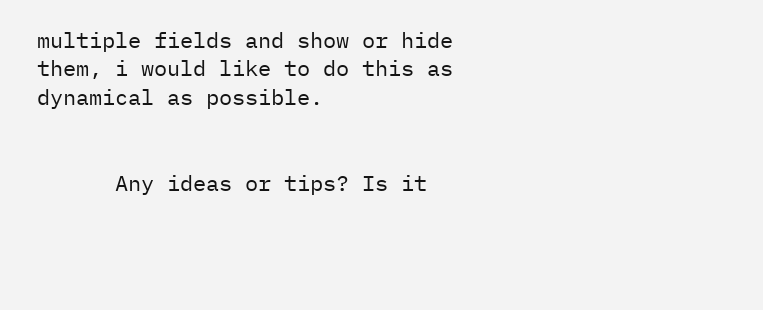multiple fields and show or hide them, i would like to do this as dynamical as possible.


      Any ideas or tips? Is it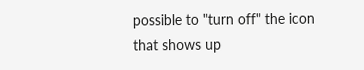possible to "turn off" the icon that shows up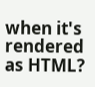when it's rendered as HTML?